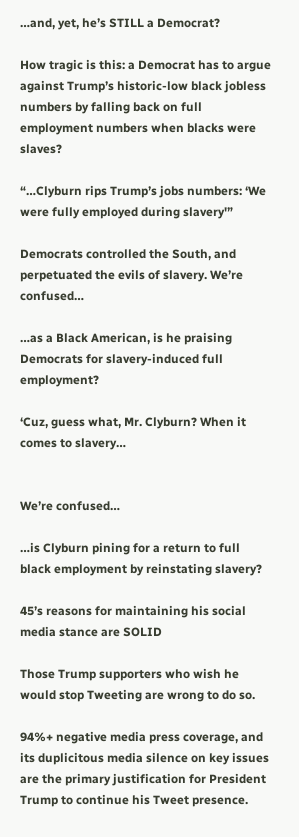…and, yet, he’s STILL a Democrat?

How tragic is this: a Democrat has to argue against Trump’s historic-low black jobless numbers by falling back on full employment numbers when blacks were slaves?

“…Clyburn rips Trump’s jobs numbers: ‘We were fully employed during slavery'”

Democrats controlled the South, and perpetuated the evils of slavery. We’re confused…

…as a Black American, is he praising Democrats for slavery-induced full employment?

‘Cuz, guess what, Mr. Clyburn? When it comes to slavery…


We’re confused…

…is Clyburn pining for a return to full black employment by reinstating slavery?

45’s reasons for maintaining his social media stance are SOLID

Those Trump supporters who wish he would stop Tweeting are wrong to do so.

94%+ negative media press coverage, and its duplicitous media silence on key issues are the primary justification for President Trump to continue his Tweet presence.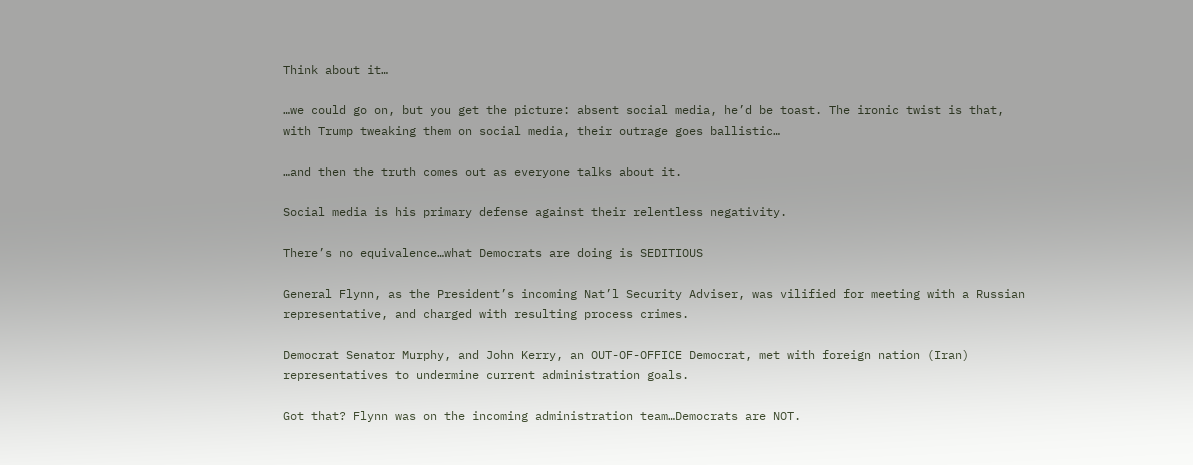Think about it…

…we could go on, but you get the picture: absent social media, he’d be toast. The ironic twist is that, with Trump tweaking them on social media, their outrage goes ballistic…

…and then the truth comes out as everyone talks about it.

Social media is his primary defense against their relentless negativity.

There’s no equivalence…what Democrats are doing is SEDITIOUS

General Flynn, as the President’s incoming Nat’l Security Adviser, was vilified for meeting with a Russian representative, and charged with resulting process crimes.

Democrat Senator Murphy, and John Kerry, an OUT-OF-OFFICE Democrat, met with foreign nation (Iran) representatives to undermine current administration goals.

Got that? Flynn was on the incoming administration team…Democrats are NOT.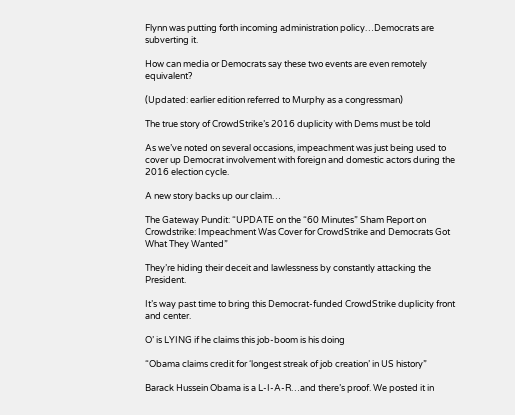Flynn was putting forth incoming administration policy…Democrats are subverting it.

How can media or Democrats say these two events are even remotely equivalent?

(Updated: earlier edition referred to Murphy as a congressman)

The true story of CrowdStrike’s 2016 duplicity with Dems must be told

As we’ve noted on several occasions, impeachment was just being used to cover up Democrat involvement with foreign and domestic actors during the 2016 election cycle.

A new story backs up our claim…

The Gateway Pundit: “UPDATE on the “60 Minutes” Sham Report on Crowdstrike: Impeachment Was Cover for CrowdStrike and Democrats Got What They Wanted”

They’re hiding their deceit and lawlessness by constantly attacking the President.

It’s way past time to bring this Democrat-funded CrowdStrike duplicity front and center.

O’ is LYING if he claims this job-boom is his doing

“Obama claims credit for ‘longest streak of job creation’ in US history”

Barack Hussein Obama is a L-I-A-R…and there’s proof. We posted it in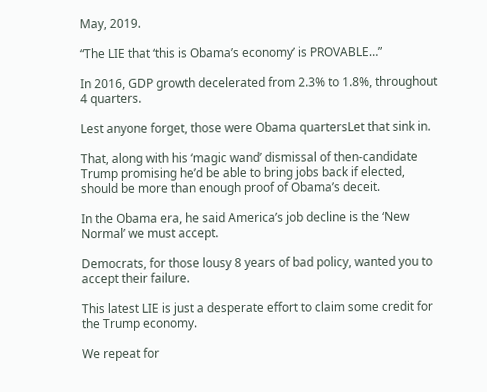May, 2019.

“The LIE that ‘this is Obama’s economy’ is PROVABLE…”

In 2016, GDP growth decelerated from 2.3% to 1.8%, throughout 4 quarters.

Lest anyone forget, those were Obama quartersLet that sink in.

That, along with his ‘magic wand’ dismissal of then-candidate Trump promising he’d be able to bring jobs back if elected, should be more than enough proof of Obama’s deceit.

In the Obama era, he said America’s job decline is the ‘New Normal’ we must accept.

Democrats, for those lousy 8 years of bad policy, wanted you to accept their failure.

This latest LIE is just a desperate effort to claim some credit for the Trump economy.

We repeat for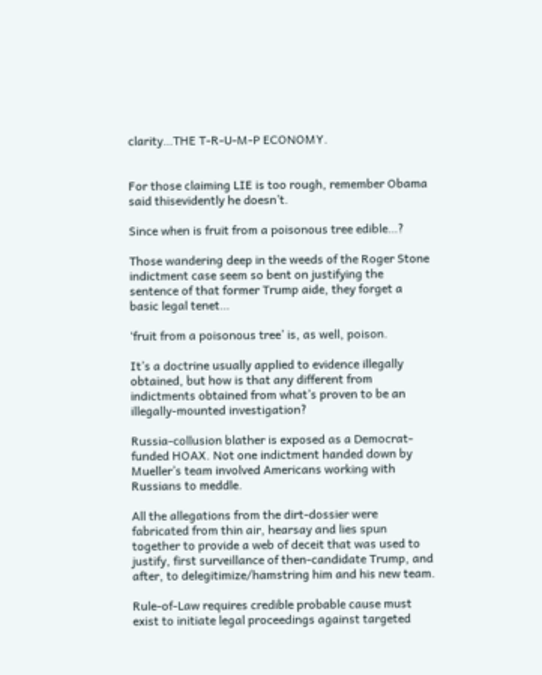clarity…THE T-R-U-M-P ECONOMY.


For those claiming LIE is too rough, remember Obama said thisevidently he doesn’t.

Since when is fruit from a poisonous tree edible…?

Those wandering deep in the weeds of the Roger Stone indictment case seem so bent on justifying the sentence of that former Trump aide, they forget a basic legal tenet…

‘fruit from a poisonous tree’ is, as well, poison.

It’s a doctrine usually applied to evidence illegally obtained, but how is that any different from indictments obtained from what’s proven to be an illegally-mounted investigation?

Russia-collusion blather is exposed as a Democrat-funded HOAX. Not one indictment handed down by Mueller’s team involved Americans working with Russians to meddle.

All the allegations from the dirt-dossier were fabricated from thin air, hearsay and lies spun together to provide a web of deceit that was used to justify, first surveillance of then-candidate Trump, and after, to delegitimize/hamstring him and his new team.

Rule-of-Law requires credible probable cause must exist to initiate legal proceedings against targeted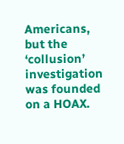Americans, but the ‘collusion’ investigation was founded on a HOAX.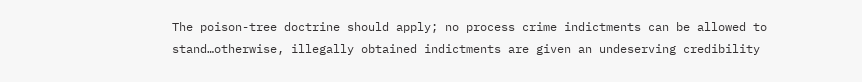The poison-tree doctrine should apply; no process crime indictments can be allowed to stand…otherwise, illegally obtained indictments are given an undeserving credibility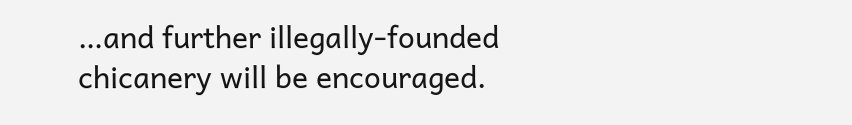…and further illegally-founded chicanery will be encouraged.